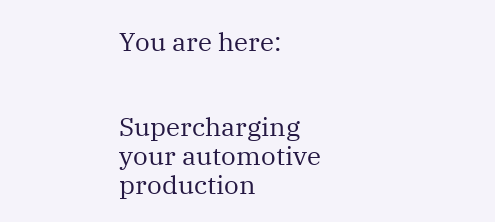You are here:


Supercharging your automotive production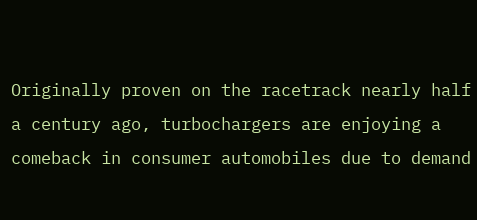Originally proven on the racetrack nearly half a century ago, turbochargers are enjoying a comeback in consumer automobiles due to demand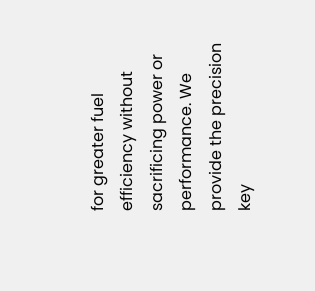for greater fuel efficiency without sacrificing power or performance. We provide the precision key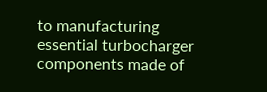to manufacturing essential turbocharger components made of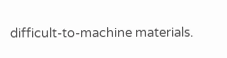difficult-to-machine materials.